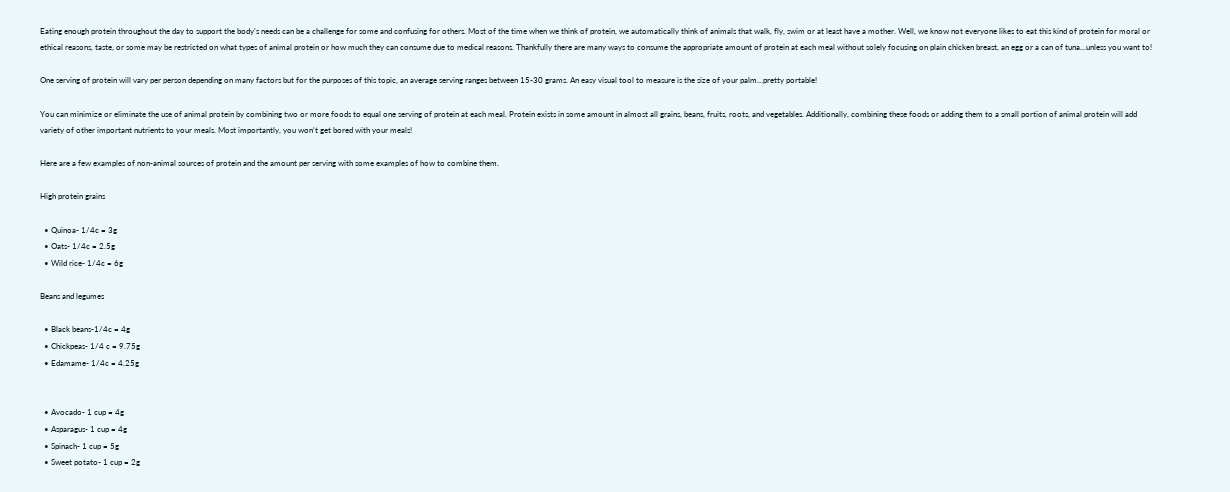Eating enough protein throughout the day to support the body’s needs can be a challenge for some and confusing for others. Most of the time when we think of protein, we automatically think of animals that walk, fly, swim or at least have a mother. Well, we know not everyone likes to eat this kind of protein for moral or ethical reasons, taste, or some may be restricted on what types of animal protein or how much they can consume due to medical reasons. Thankfully there are many ways to consume the appropriate amount of protein at each meal without solely focusing on plain chicken breast, an egg or a can of tuna…unless you want to!

One serving of protein will vary per person depending on many factors but for the purposes of this topic, an average serving ranges between 15-30 grams. An easy visual tool to measure is the size of your palm…pretty portable!

You can minimize or eliminate the use of animal protein by combining two or more foods to equal one serving of protein at each meal. Protein exists in some amount in almost all grains, beans, fruits, roots, and vegetables. Additionally, combining these foods or adding them to a small portion of animal protein will add variety of other important nutrients to your meals. Most importantly, you won’t get bored with your meals!

Here are a few examples of non-animal sources of protein and the amount per serving with some examples of how to combine them.

High protein grains

  • Quinoa- 1/4c = 3g
  • Oats- 1/4c = 2.5g
  • Wild rice- 1/4c = 6g

Beans and legumes

  • Black beans-1/4c = 4g
  • Chickpeas- 1/4 c = 9.75g
  • Edamame- 1/4c = 4.25g


  • Avocado- 1 cup = 4g
  • Asparagus- 1 cup = 4g
  • Spinach- 1 cup = 5g
  • Sweet potato- 1 cup = 2g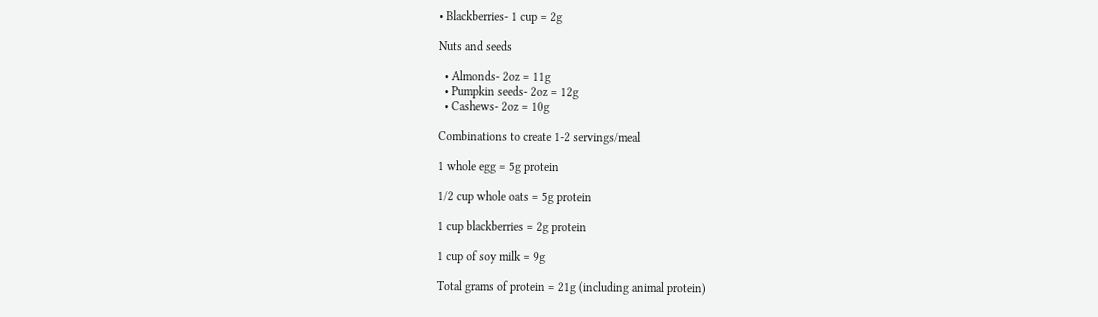• Blackberries- 1 cup = 2g

Nuts and seeds

  • Almonds- 2oz = 11g
  • Pumpkin seeds- 2oz = 12g
  • Cashews- 2oz = 10g

Combinations to create 1-2 servings/meal

1 whole egg = 5g protein

1/2 cup whole oats = 5g protein

1 cup blackberries = 2g protein

1 cup of soy milk = 9g

Total grams of protein = 21g (including animal protein)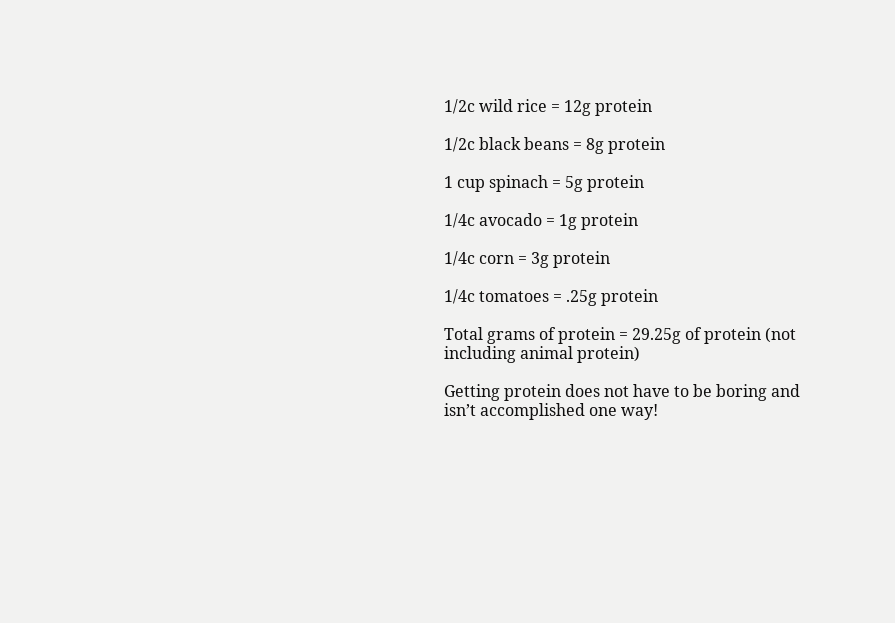1/2c wild rice = 12g protein

1/2c black beans = 8g protein

1 cup spinach = 5g protein

1/4c avocado = 1g protein

1/4c corn = 3g protein

1/4c tomatoes = .25g protein

Total grams of protein = 29.25g of protein (not including animal protein)

Getting protein does not have to be boring and isn’t accomplished one way!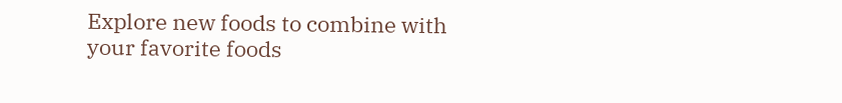Explore new foods to combine with your favorite foods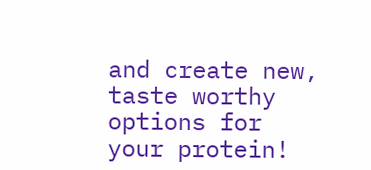and create new, taste worthy options for your protein!